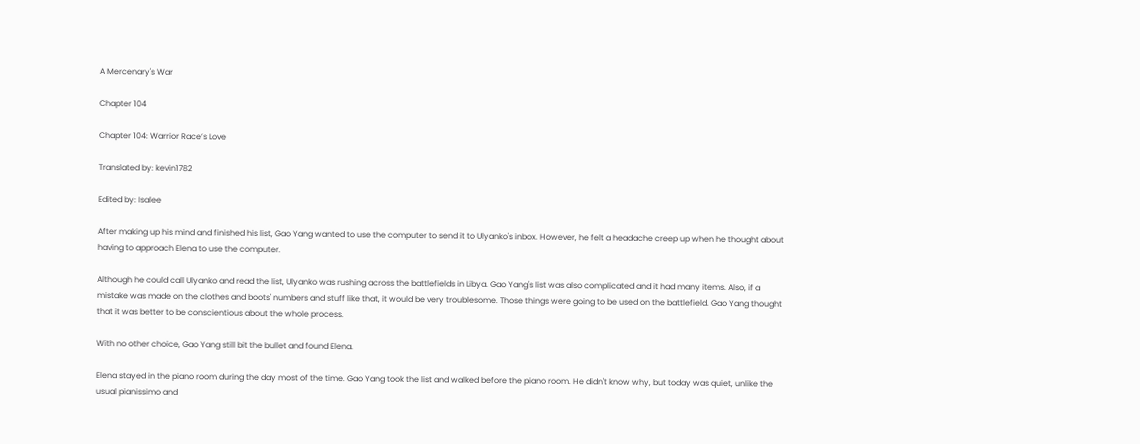A Mercenary's War

Chapter 104

Chapter 104: Warrior Race’s Love

Translated by: kevin1782

Edited by: Isalee

After making up his mind and finished his list, Gao Yang wanted to use the computer to send it to Ulyanko's inbox. However, he felt a headache creep up when he thought about having to approach Elena to use the computer.

Although he could call Ulyanko and read the list, Ulyanko was rushing across the battlefields in Libya. Gao Yang's list was also complicated and it had many items. Also, if a mistake was made on the clothes and boots' numbers and stuff like that, it would be very troublesome. Those things were going to be used on the battlefield. Gao Yang thought that it was better to be conscientious about the whole process.

With no other choice, Gao Yang still bit the bullet and found Elena.

Elena stayed in the piano room during the day most of the time. Gao Yang took the list and walked before the piano room. He didn't know why, but today was quiet, unlike the usual pianissimo and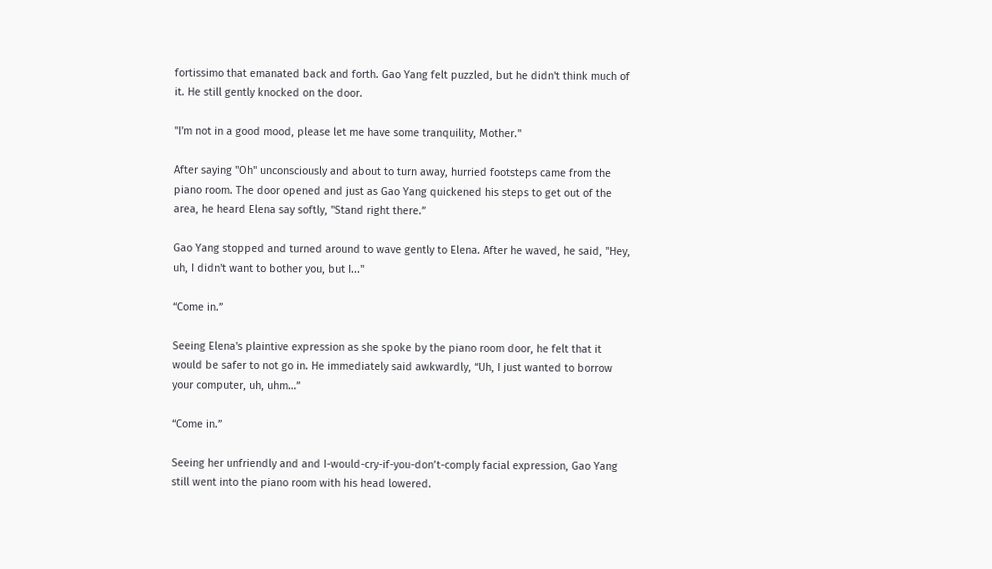fortissimo that emanated back and forth. Gao Yang felt puzzled, but he didn't think much of it. He still gently knocked on the door.

"I'm not in a good mood, please let me have some tranquility, Mother."

After saying "Oh" unconsciously and about to turn away, hurried footsteps came from the piano room. The door opened and just as Gao Yang quickened his steps to get out of the area, he heard Elena say softly, "Stand right there.”

Gao Yang stopped and turned around to wave gently to Elena. After he waved, he said, "Hey, uh, I didn't want to bother you, but I..."

“Come in.”

Seeing Elena's plaintive expression as she spoke by the piano room door, he felt that it would be safer to not go in. He immediately said awkwardly, “Uh, I just wanted to borrow your computer, uh, uhm…”

“Come in.”

Seeing her unfriendly and and I-would-cry-if-you-don’t-comply facial expression, Gao Yang still went into the piano room with his head lowered.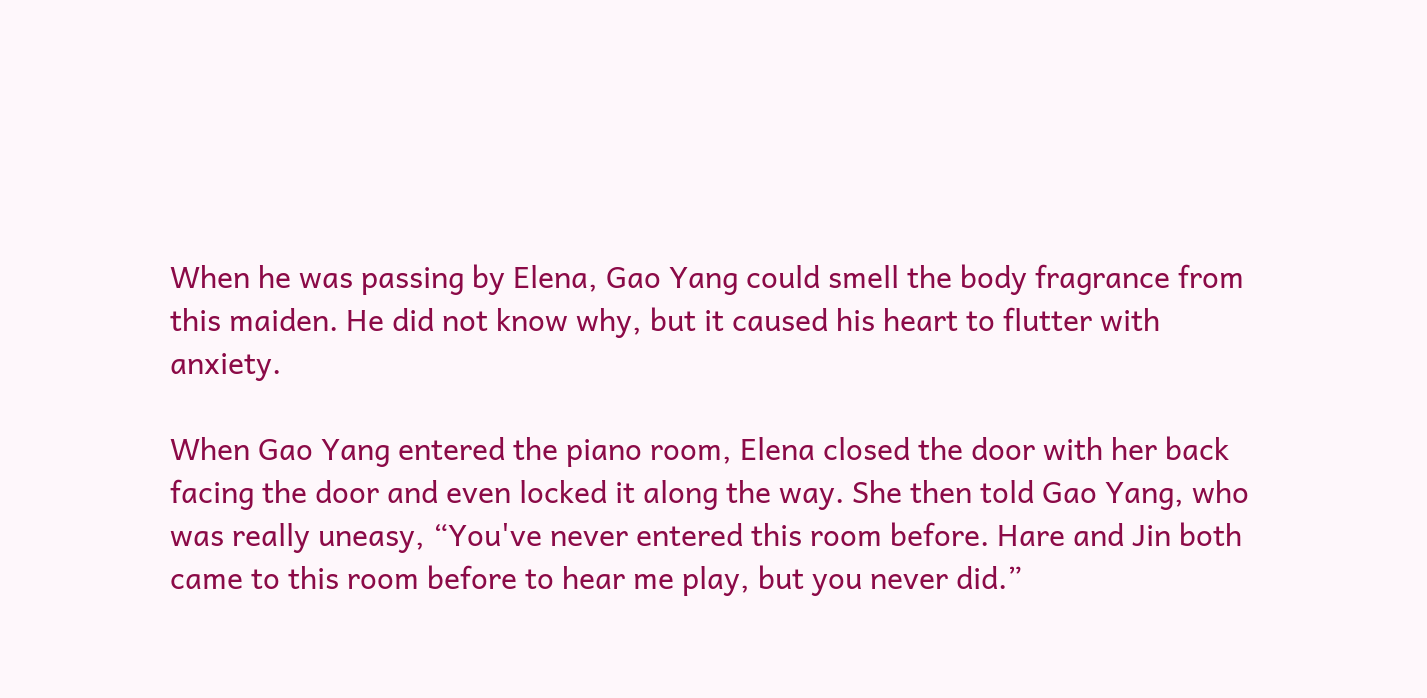When he was passing by Elena, Gao Yang could smell the body fragrance from this maiden. He did not know why, but it caused his heart to flutter with anxiety.

When Gao Yang entered the piano room, Elena closed the door with her back facing the door and even locked it along the way. She then told Gao Yang, who was really uneasy, “You've never entered this room before. Hare and Jin both came to this room before to hear me play, but you never did.”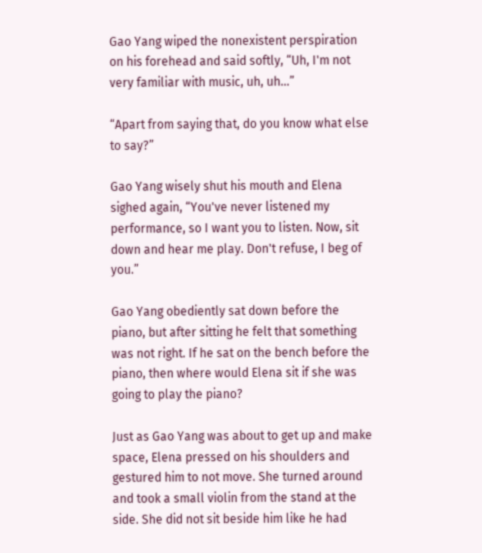Gao Yang wiped the nonexistent perspiration on his forehead and said softly, “Uh, I'm not very familiar with music, uh, uh…”

“Apart from saying that, do you know what else to say?”

Gao Yang wisely shut his mouth and Elena sighed again, “You've never listened my performance, so I want you to listen. Now, sit down and hear me play. Don't refuse, I beg of you.”

Gao Yang obediently sat down before the piano, but after sitting he felt that something was not right. If he sat on the bench before the piano, then where would Elena sit if she was going to play the piano?

Just as Gao Yang was about to get up and make space, Elena pressed on his shoulders and gestured him to not move. She turned around and took a small violin from the stand at the side. She did not sit beside him like he had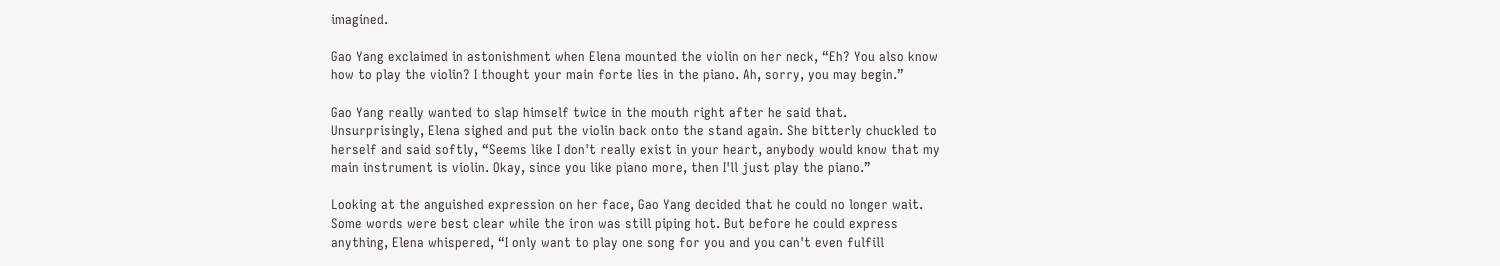imagined.

Gao Yang exclaimed in astonishment when Elena mounted the violin on her neck, “Eh? You also know how to play the violin? I thought your main forte lies in the piano. Ah, sorry, you may begin.”

Gao Yang really wanted to slap himself twice in the mouth right after he said that. Unsurprisingly, Elena sighed and put the violin back onto the stand again. She bitterly chuckled to herself and said softly, “Seems like I don't really exist in your heart, anybody would know that my main instrument is violin. Okay, since you like piano more, then I'll just play the piano.”

Looking at the anguished expression on her face, Gao Yang decided that he could no longer wait. Some words were best clear while the iron was still piping hot. But before he could express anything, Elena whispered, “I only want to play one song for you and you can't even fulfill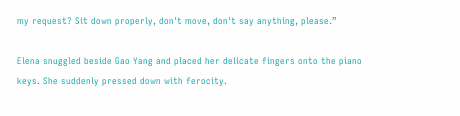my request? Sit down properly, don't move, don't say anything, please.”

Elena snuggled beside Gao Yang and placed her delicate fingers onto the piano keys. She suddenly pressed down with ferocity.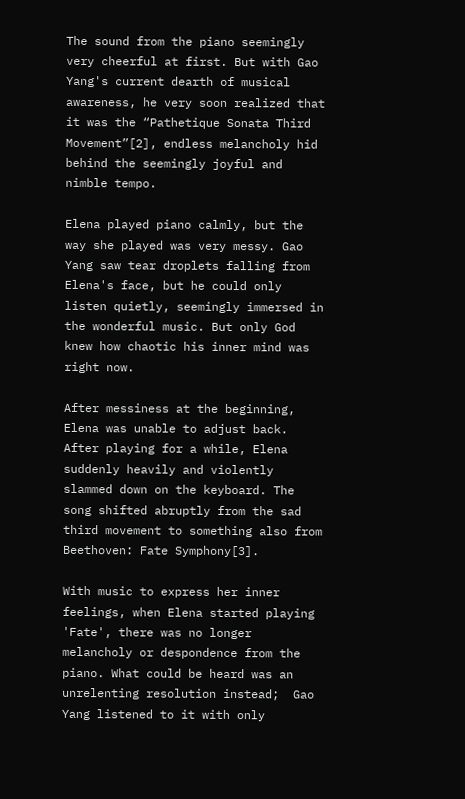The sound from the piano seemingly very cheerful at first. But with Gao Yang's current dearth of musical awareness, he very soon realized that it was the “Pathetique Sonata Third Movement”[2], endless melancholy hid behind the seemingly joyful and nimble tempo.

Elena played piano calmly, but the way she played was very messy. Gao Yang saw tear droplets falling from Elena's face, but he could only listen quietly, seemingly immersed in the wonderful music. But only God knew how chaotic his inner mind was right now.

After messiness at the beginning, Elena was unable to adjust back. After playing for a while, Elena suddenly heavily and violently slammed down on the keyboard. The song shifted abruptly from the sad third movement to something also from Beethoven: Fate Symphony[3].

With music to express her inner feelings, when Elena started playing 'Fate', there was no longer melancholy or despondence from the piano. What could be heard was an unrelenting resolution instead;  Gao Yang listened to it with only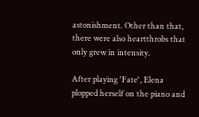astonishment. Other than that, there were also heartthrobs that only grew in intensity.

After playing 'Fate', Elena plopped herself on the piano and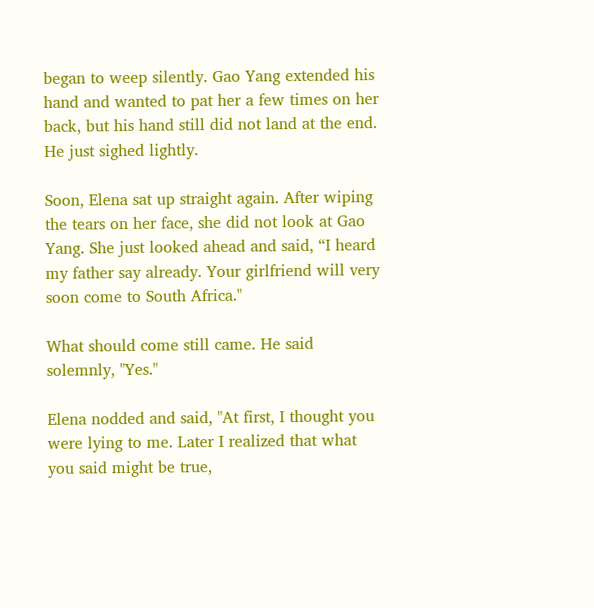began to weep silently. Gao Yang extended his hand and wanted to pat her a few times on her back, but his hand still did not land at the end. He just sighed lightly.

Soon, Elena sat up straight again. After wiping the tears on her face, she did not look at Gao Yang. She just looked ahead and said, “I heard my father say already. Your girlfriend will very soon come to South Africa."

What should come still came. He said solemnly, "Yes."

Elena nodded and said, "At first, I thought you were lying to me. Later I realized that what you said might be true,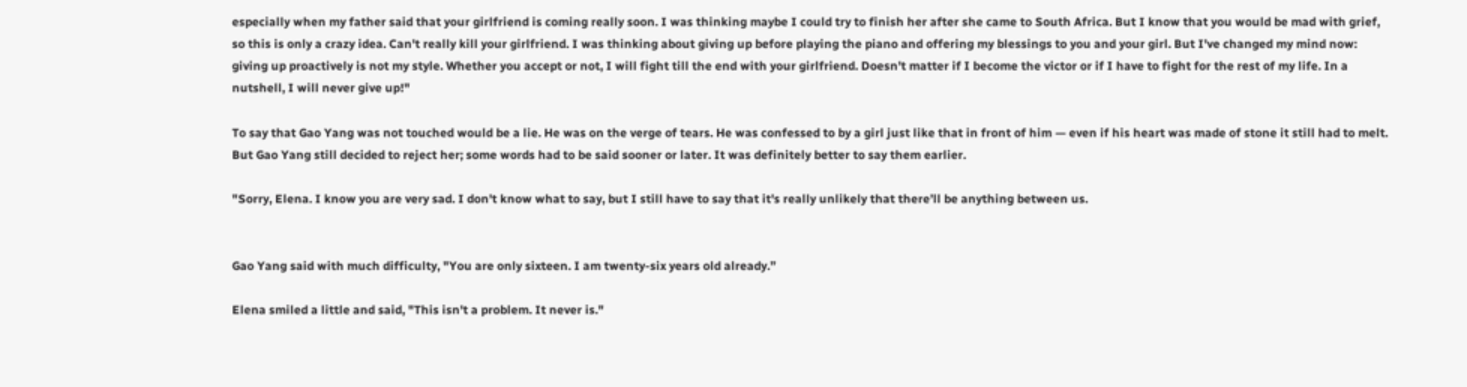especially when my father said that your girlfriend is coming really soon. I was thinking maybe I could try to finish her after she came to South Africa. But I know that you would be mad with grief, so this is only a crazy idea. Can't really kill your girlfriend. I was thinking about giving up before playing the piano and offering my blessings to you and your girl. But I've changed my mind now: giving up proactively is not my style. Whether you accept or not, I will fight till the end with your girlfriend. Doesn't matter if I become the victor or if I have to fight for the rest of my life. In a nutshell, I will never give up!"

To say that Gao Yang was not touched would be a lie. He was on the verge of tears. He was confessed to by a girl just like that in front of him — even if his heart was made of stone it still had to melt. But Gao Yang still decided to reject her; some words had to be said sooner or later. It was definitely better to say them earlier.

"Sorry, Elena. I know you are very sad. I don't know what to say, but I still have to say that it's really unlikely that there’ll be anything between us.


Gao Yang said with much difficulty, "You are only sixteen. I am twenty-six years old already.”

Elena smiled a little and said, "This isn't a problem. It never is."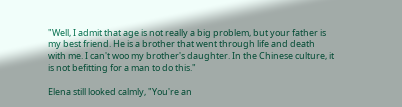"Well, I admit that age is not really a big problem, but your father is my best friend. He is a brother that went through life and death with me. I can't woo my brother's daughter. In the Chinese culture, it is not befitting for a man to do this."

Elena still looked calmly, "You're an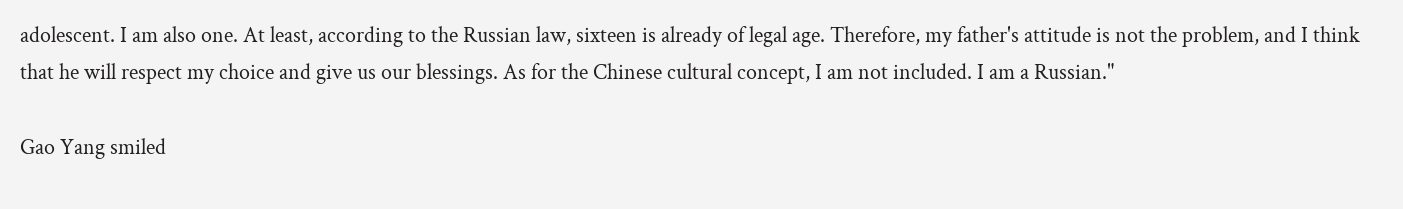adolescent. I am also one. At least, according to the Russian law, sixteen is already of legal age. Therefore, my father's attitude is not the problem, and I think that he will respect my choice and give us our blessings. As for the Chinese cultural concept, I am not included. I am a Russian."

Gao Yang smiled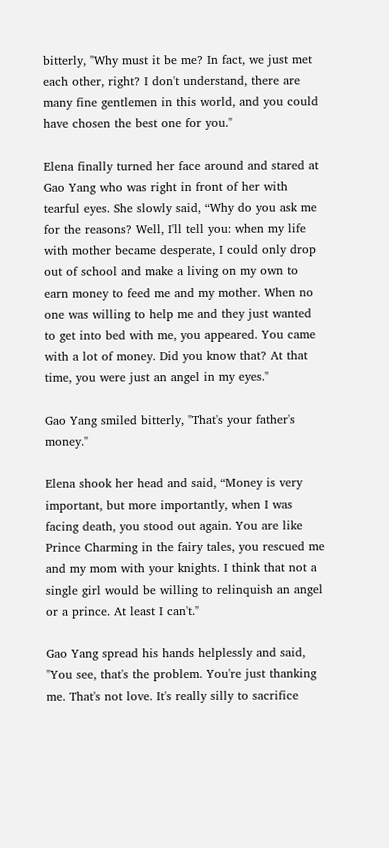bitterly, "Why must it be me? In fact, we just met each other, right? I don't understand, there are many fine gentlemen in this world, and you could have chosen the best one for you."

Elena finally turned her face around and stared at Gao Yang who was right in front of her with tearful eyes. She slowly said, “Why do you ask me for the reasons? Well, I'll tell you: when my life with mother became desperate, I could only drop out of school and make a living on my own to earn money to feed me and my mother. When no one was willing to help me and they just wanted to get into bed with me, you appeared. You came with a lot of money. Did you know that? At that time, you were just an angel in my eyes."

Gao Yang smiled bitterly, "That's your father's money."

Elena shook her head and said, “Money is very important, but more importantly, when I was facing death, you stood out again. You are like Prince Charming in the fairy tales, you rescued me and my mom with your knights. I think that not a single girl would be willing to relinquish an angel or a prince. At least I can't."

Gao Yang spread his hands helplessly and said, "You see, that's the problem. You're just thanking me. That's not love. It's really silly to sacrifice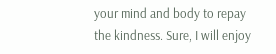your mind and body to repay the kindness. Sure, I will enjoy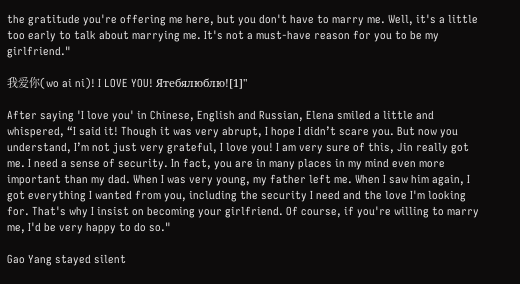the gratitude you're offering me here, but you don't have to marry me. Well, it's a little too early to talk about marrying me. It's not a must-have reason for you to be my girlfriend."

我爱你(wo ai ni)! I LOVE YOU! Ятебялюблю![1]"

After saying 'I love you' in Chinese, English and Russian, Elena smiled a little and whispered, “I said it! Though it was very abrupt, I hope I didn’t scare you. But now you understand, I’m not just very grateful, I love you! I am very sure of this, Jin really got me. I need a sense of security. In fact, you are in many places in my mind even more important than my dad. When I was very young, my father left me. When I saw him again, I got everything I wanted from you, including the security I need and the love I'm looking for. That's why I insist on becoming your girlfriend. Of course, if you're willing to marry me, I'd be very happy to do so."

Gao Yang stayed silent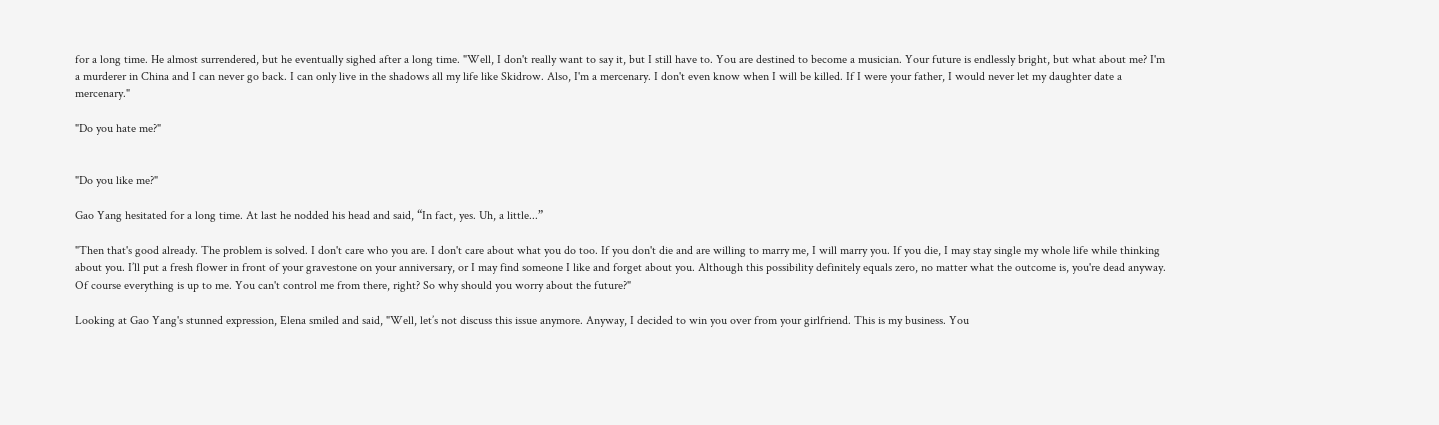for a long time. He almost surrendered, but he eventually sighed after a long time. "Well, I don't really want to say it, but I still have to. You are destined to become a musician. Your future is endlessly bright, but what about me? I'm a murderer in China and I can never go back. I can only live in the shadows all my life like Skidrow. Also, I'm a mercenary. I don't even know when I will be killed. If I were your father, I would never let my daughter date a mercenary."

"Do you hate me?"


"Do you like me?"

Gao Yang hesitated for a long time. At last he nodded his head and said, “In fact, yes. Uh, a little...”

"Then that's good already. The problem is solved. I don't care who you are. I don't care about what you do too. If you don't die and are willing to marry me, I will marry you. If you die, I may stay single my whole life while thinking about you. I’ll put a fresh flower in front of your gravestone on your anniversary, or I may find someone I like and forget about you. Although this possibility definitely equals zero, no matter what the outcome is, you're dead anyway. Of course everything is up to me. You can't control me from there, right? So why should you worry about the future?"

Looking at Gao Yang's stunned expression, Elena smiled and said, "Well, let’s not discuss this issue anymore. Anyway, I decided to win you over from your girlfriend. This is my business. You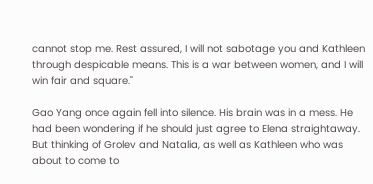cannot stop me. Rest assured, I will not sabotage you and Kathleen through despicable means. This is a war between women, and I will win fair and square."

Gao Yang once again fell into silence. His brain was in a mess. He had been wondering if he should just agree to Elena straightaway. But thinking of Grolev and Natalia, as well as Kathleen who was about to come to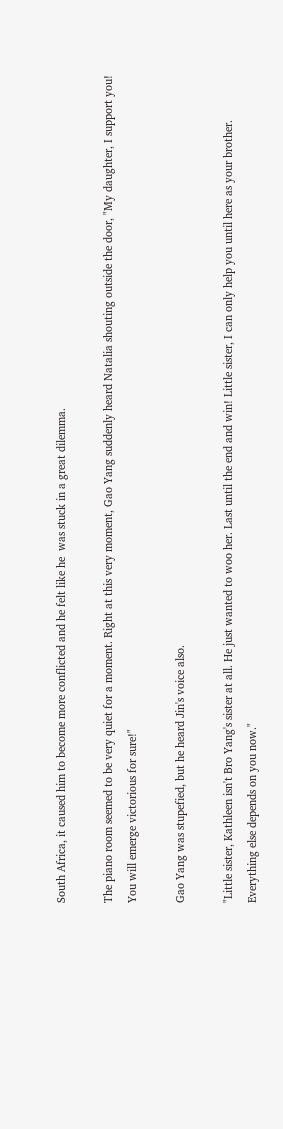South Africa, it caused him to become more conflicted and he felt like he  was stuck in a great dilemma.

The piano room seemed to be very quiet for a moment. Right at this very moment, Gao Yang suddenly heard Natalia shouting outside the door, "My daughter, I support you! You will emerge victorious for sure!"

Gao Yang was stupefied, but he heard Jin's voice also.

"Little sister, Kathleen isn't Bro Yang's sister at all. He just wanted to woo her. Last until the end and win! Little sister, I can only help you until here as your brother. Everything else depends on you now."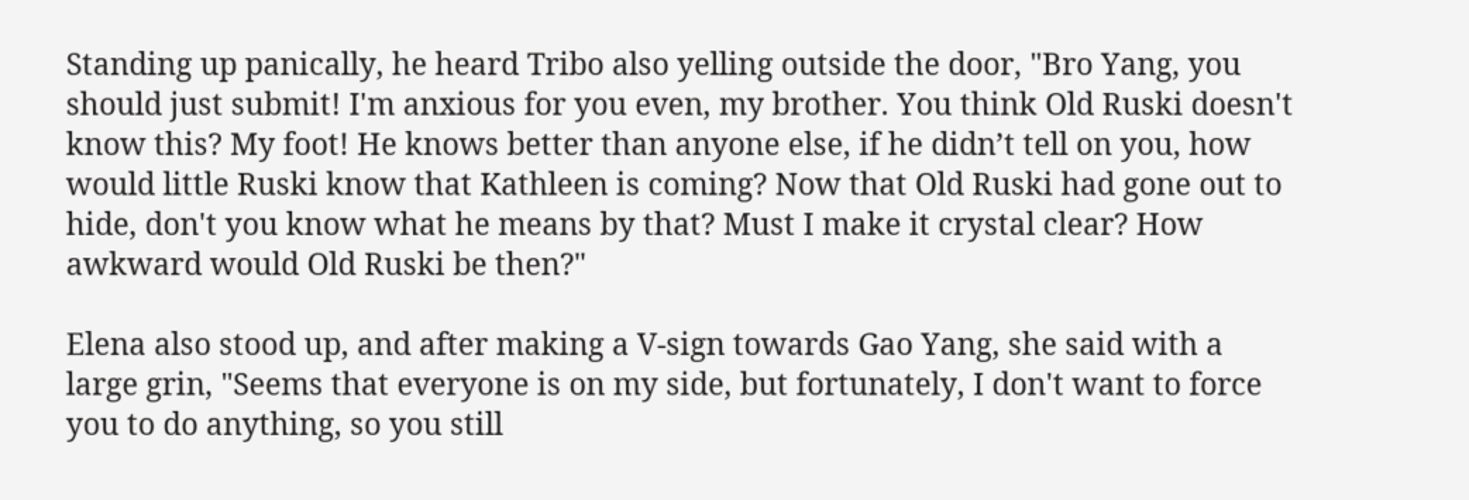Standing up panically, he heard Tribo also yelling outside the door, "Bro Yang, you should just submit! I'm anxious for you even, my brother. You think Old Ruski doesn't know this? My foot! He knows better than anyone else, if he didn’t tell on you, how would little Ruski know that Kathleen is coming? Now that Old Ruski had gone out to hide, don't you know what he means by that? Must I make it crystal clear? How awkward would Old Ruski be then?"

Elena also stood up, and after making a V-sign towards Gao Yang, she said with a large grin, "Seems that everyone is on my side, but fortunately, I don't want to force you to do anything, so you still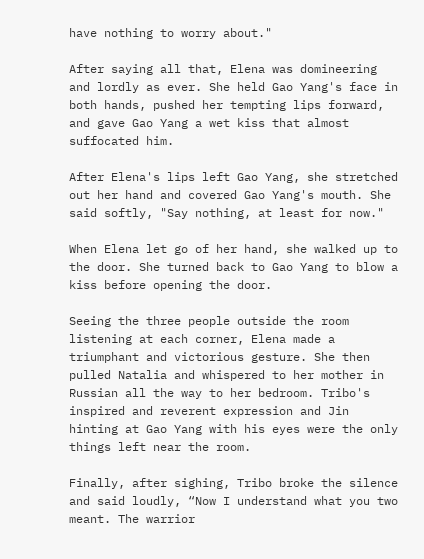have nothing to worry about."

After saying all that, Elena was domineering and lordly as ever. She held Gao Yang's face in both hands, pushed her tempting lips forward, and gave Gao Yang a wet kiss that almost suffocated him.

After Elena's lips left Gao Yang, she stretched out her hand and covered Gao Yang's mouth. She said softly, "Say nothing, at least for now."

When Elena let go of her hand, she walked up to the door. She turned back to Gao Yang to blow a kiss before opening the door.

Seeing the three people outside the room listening at each corner, Elena made a triumphant and victorious gesture. She then pulled Natalia and whispered to her mother in Russian all the way to her bedroom. Tribo's inspired and reverent expression and Jin hinting at Gao Yang with his eyes were the only things left near the room.

Finally, after sighing, Tribo broke the silence and said loudly, “Now I understand what you two meant. The warrior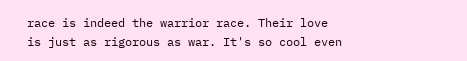race is indeed the warrior race. Their love is just as rigorous as war. It's so cool even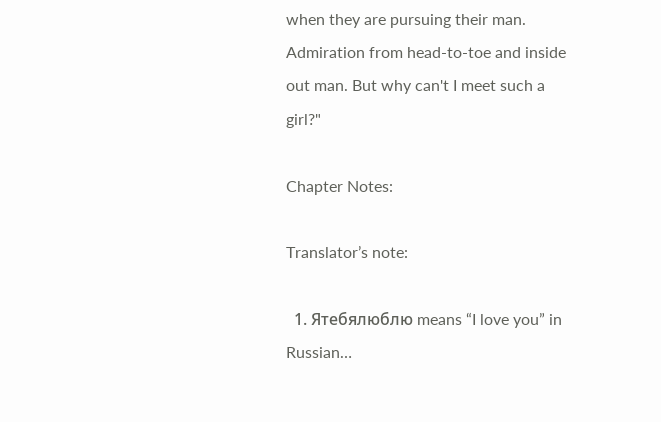when they are pursuing their man. Admiration from head-to-toe and inside out man. But why can't I meet such a girl?"

Chapter Notes:

Translator’s note:

  1. Ятебялюблю means “I love you” in Russian…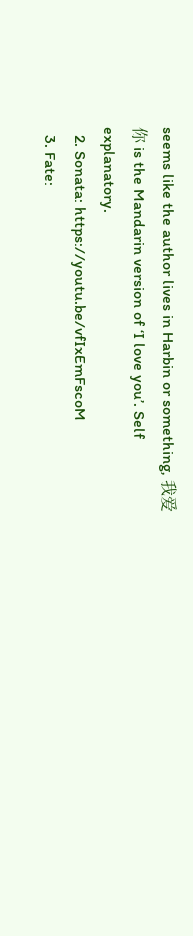seems like the author lives in Harbin or something, 我爱你 is the Mandarin version of ‘I love you’. Self explanatory.
  2. Sonata: https://youtu.be/vfIxEmFscoM
  3. Fate: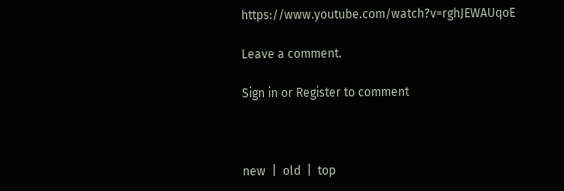https://www.youtube.com/watch?v=rghJEWAUqoE

Leave a comment.

Sign in or Register to comment



new  |  old  |  top